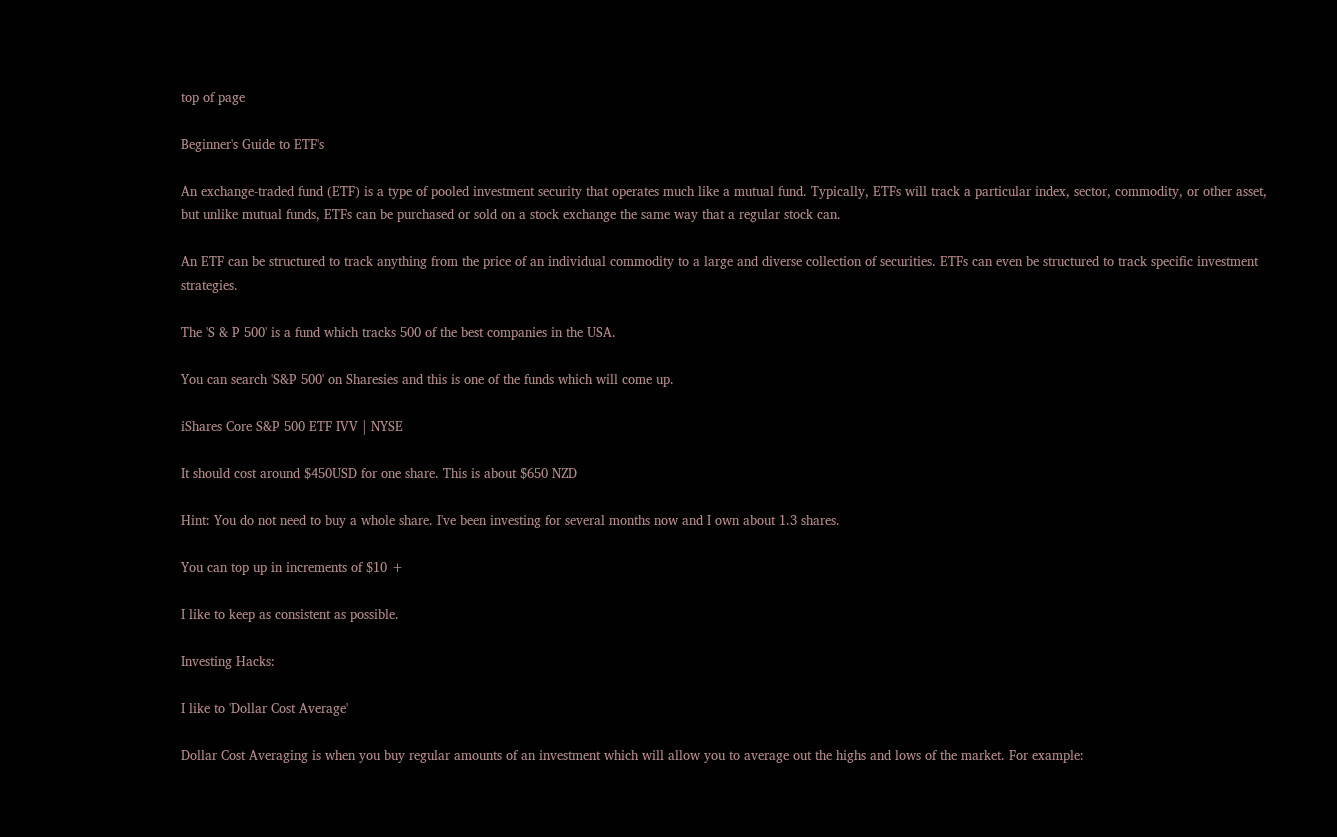top of page

Beginner's Guide to ETF's

An exchange-traded fund (ETF) is a type of pooled investment security that operates much like a mutual fund. Typically, ETFs will track a particular index, sector, commodity, or other asset, but unlike mutual funds, ETFs can be purchased or sold on a stock exchange the same way that a regular stock can.

An ETF can be structured to track anything from the price of an individual commodity to a large and diverse collection of securities. ETFs can even be structured to track specific investment strategies.

The 'S & P 500' is a fund which tracks 500 of the best companies in the USA.

You can search 'S&P 500' on Sharesies and this is one of the funds which will come up.

iShares Core S&P 500 ETF IVV | NYSE

It should cost around $450USD for one share. This is about $650 NZD

Hint: You do not need to buy a whole share. I've been investing for several months now and I own about 1.3 shares.

You can top up in increments of $10 +

I like to keep as consistent as possible.

Investing Hacks:

I like to 'Dollar Cost Average'

Dollar Cost Averaging is when you buy regular amounts of an investment which will allow you to average out the highs and lows of the market. For example: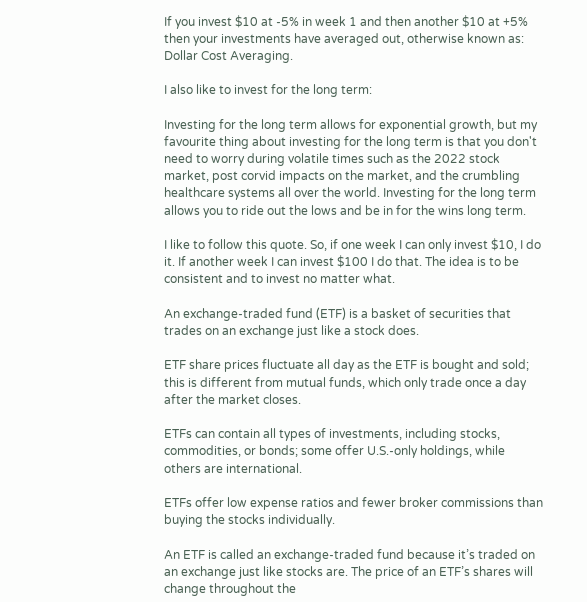If you invest $10 at -5% in week 1 and then another $10 at +5% then your investments have averaged out, otherwise known as: Dollar Cost Averaging.

I also like to invest for the long term:

Investing for the long term allows for exponential growth, but my favourite thing about investing for the long term is that you don't need to worry during volatile times such as the 2022 stock market, post corvid impacts on the market, and the crumbling healthcare systems all over the world. Investing for the long term allows you to ride out the lows and be in for the wins long term.

I like to follow this quote. So, if one week I can only invest $10, I do it. If another week I can invest $100 I do that. The idea is to be consistent and to invest no matter what.

An exchange-traded fund (ETF) is a basket of securities that trades on an exchange just like a stock does.

ETF share prices fluctuate all day as the ETF is bought and sold; this is different from mutual funds, which only trade once a day after the market closes.

ETFs can contain all types of investments, including stocks, commodities, or bonds; some offer U.S.-only holdings, while others are international.

ETFs offer low expense ratios and fewer broker commissions than buying the stocks individually.

An ETF is called an exchange-traded fund because it’s traded on an exchange just like stocks are. The price of an ETF’s shares will change throughout the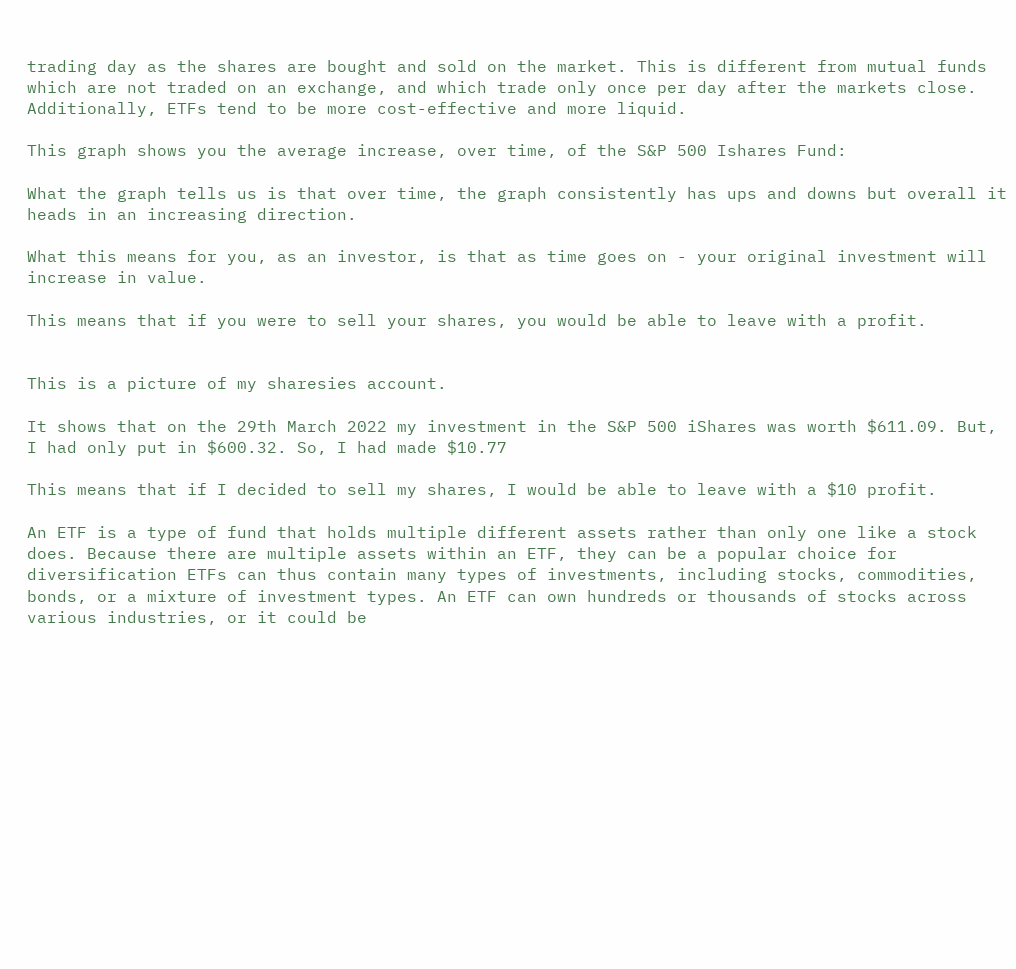trading day as the shares are bought and sold on the market. This is different from mutual funds which are not traded on an exchange, and which trade only once per day after the markets close. Additionally, ETFs tend to be more cost-effective and more liquid.

This graph shows you the average increase, over time, of the S&P 500 Ishares Fund:

What the graph tells us is that over time, the graph consistently has ups and downs but overall it heads in an increasing direction.

What this means for you, as an investor, is that as time goes on - your original investment will increase in value.

This means that if you were to sell your shares, you would be able to leave with a profit.


This is a picture of my sharesies account.

It shows that on the 29th March 2022 my investment in the S&P 500 iShares was worth $611.09. But, I had only put in $600.32. So, I had made $10.77

This means that if I decided to sell my shares, I would be able to leave with a $10 profit.

An ETF is a type of fund that holds multiple different assets rather than only one like a stock does. Because there are multiple assets within an ETF, they can be a popular choice for diversification ETFs can thus contain many types of investments, including stocks, commodities, bonds, or a mixture of investment types. An ETF can own hundreds or thousands of stocks across various industries, or it could be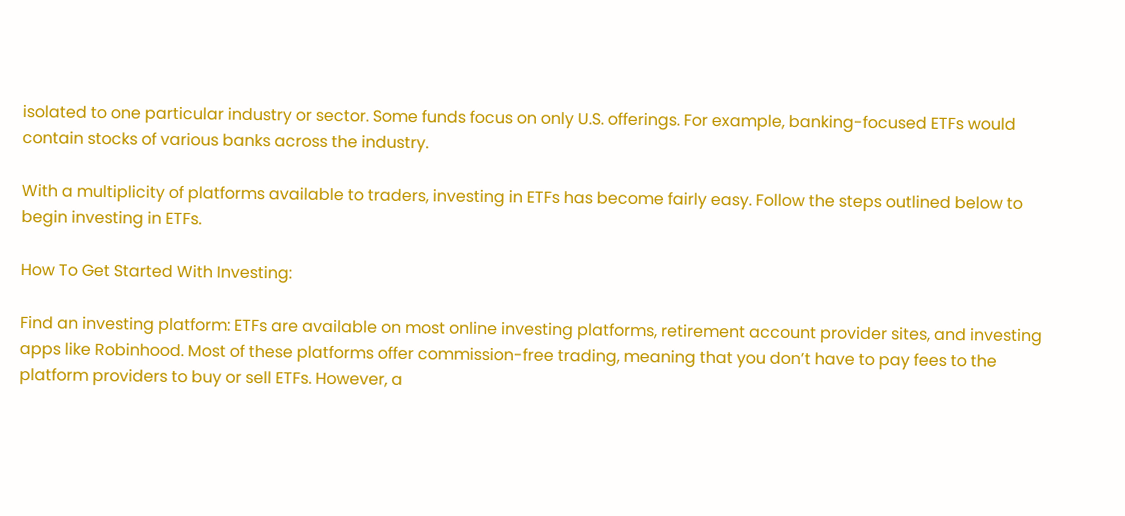isolated to one particular industry or sector. Some funds focus on only U.S. offerings. For example, banking-focused ETFs would contain stocks of various banks across the industry.

With a multiplicity of platforms available to traders, investing in ETFs has become fairly easy. Follow the steps outlined below to begin investing in ETFs.

How To Get Started With Investing:

Find an investing platform: ETFs are available on most online investing platforms, retirement account provider sites, and investing apps like Robinhood. Most of these platforms offer commission-free trading, meaning that you don’t have to pay fees to the platform providers to buy or sell ETFs. However, a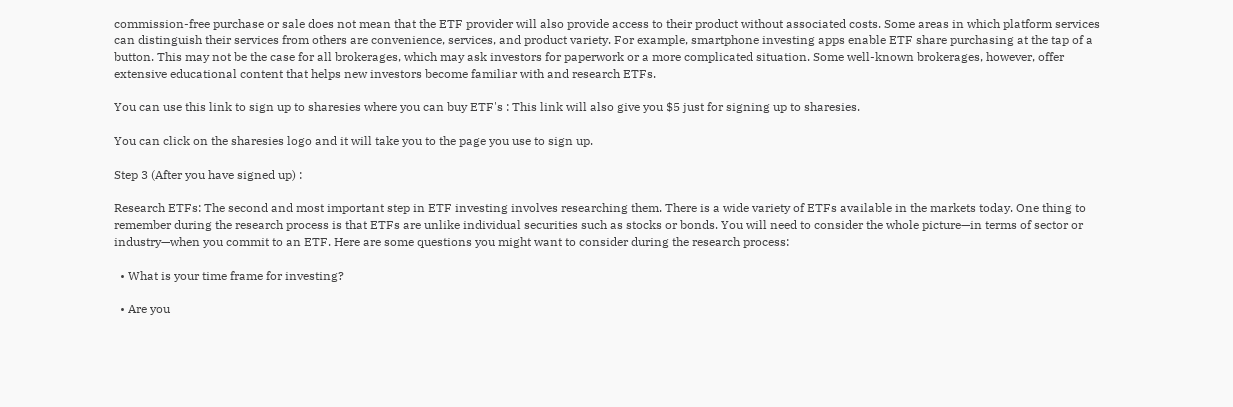commission-free purchase or sale does not mean that the ETF provider will also provide access to their product without associated costs. Some areas in which platform services can distinguish their services from others are convenience, services, and product variety. For example, smartphone investing apps enable ETF share purchasing at the tap of a button. This may not be the case for all brokerages, which may ask investors for paperwork or a more complicated situation. Some well-known brokerages, however, offer extensive educational content that helps new investors become familiar with and research ETFs.

You can use this link to sign up to sharesies where you can buy ETF's : This link will also give you $5 just for signing up to sharesies.

You can click on the sharesies logo and it will take you to the page you use to sign up.

Step 3 (After you have signed up) :

Research ETFs: The second and most important step in ETF investing involves researching them. There is a wide variety of ETFs available in the markets today. One thing to remember during the research process is that ETFs are unlike individual securities such as stocks or bonds. You will need to consider the whole picture—in terms of sector or industry—when you commit to an ETF. Here are some questions you might want to consider during the research process:

  • What is your time frame for investing?

  • Are you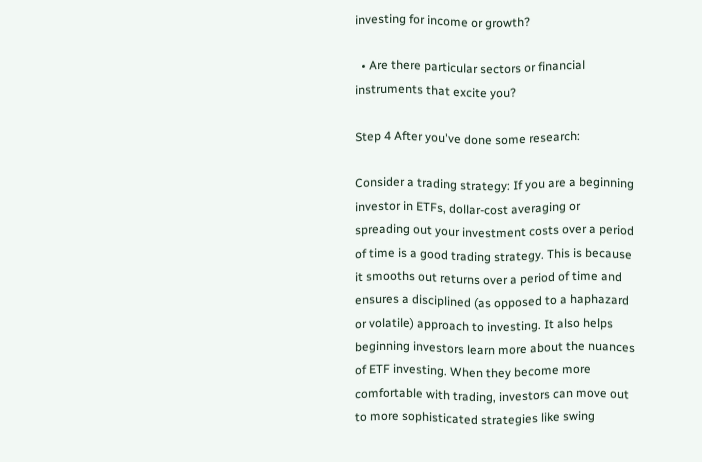investing for income or growth?

  • Are there particular sectors or financial instruments that excite you?

Step 4 After you've done some research:

Consider a trading strategy: If you are a beginning investor in ETFs, dollar-cost averaging or spreading out your investment costs over a period of time is a good trading strategy. This is because it smooths out returns over a period of time and ensures a disciplined (as opposed to a haphazard or volatile) approach to investing. It also helps beginning investors learn more about the nuances of ETF investing. When they become more comfortable with trading, investors can move out to more sophisticated strategies like swing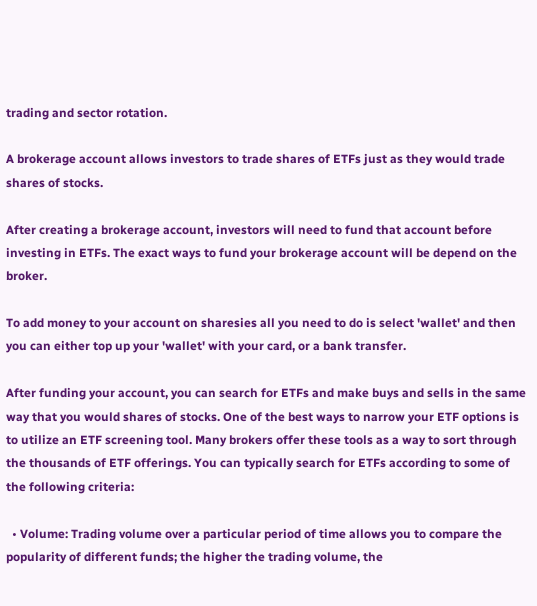trading and sector rotation.

A brokerage account allows investors to trade shares of ETFs just as they would trade shares of stocks.

After creating a brokerage account, investors will need to fund that account before investing in ETFs. The exact ways to fund your brokerage account will be depend on the broker.

To add money to your account on sharesies all you need to do is select 'wallet' and then you can either top up your 'wallet' with your card, or a bank transfer.

After funding your account, you can search for ETFs and make buys and sells in the same way that you would shares of stocks. One of the best ways to narrow your ETF options is to utilize an ETF screening tool. Many brokers offer these tools as a way to sort through the thousands of ETF offerings. You can typically search for ETFs according to some of the following criteria:

  • Volume: Trading volume over a particular period of time allows you to compare the popularity of different funds; the higher the trading volume, the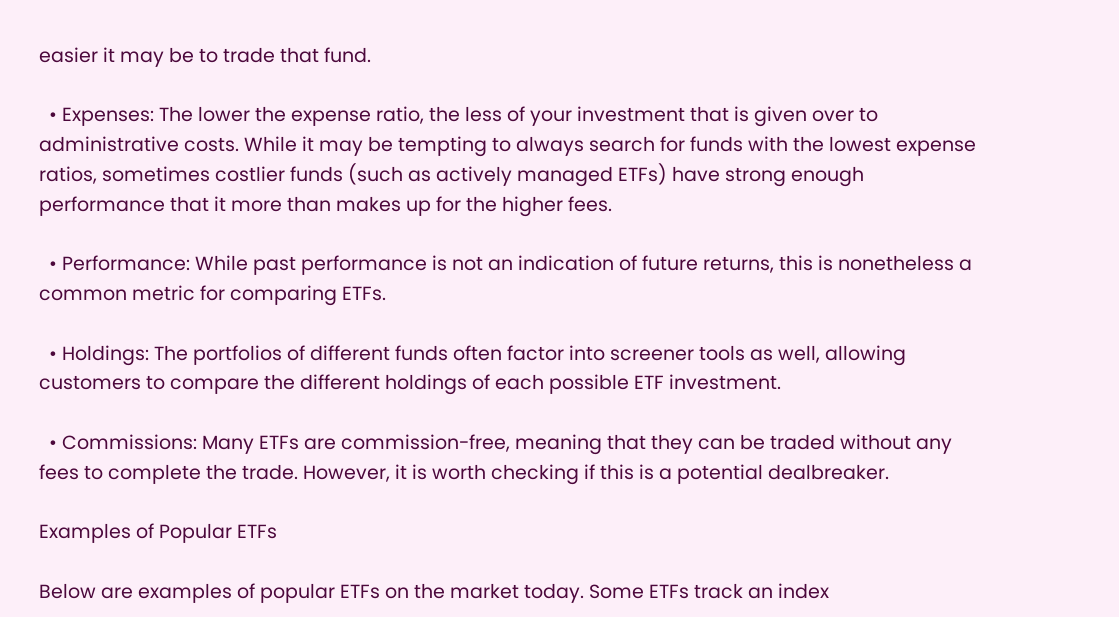easier it may be to trade that fund.

  • Expenses: The lower the expense ratio, the less of your investment that is given over to administrative costs. While it may be tempting to always search for funds with the lowest expense ratios, sometimes costlier funds (such as actively managed ETFs) have strong enough performance that it more than makes up for the higher fees.

  • Performance: While past performance is not an indication of future returns, this is nonetheless a common metric for comparing ETFs.

  • Holdings: The portfolios of different funds often factor into screener tools as well, allowing customers to compare the different holdings of each possible ETF investment.

  • Commissions: Many ETFs are commission-free, meaning that they can be traded without any fees to complete the trade. However, it is worth checking if this is a potential dealbreaker.

Examples of Popular ETFs

Below are examples of popular ETFs on the market today. Some ETFs track an index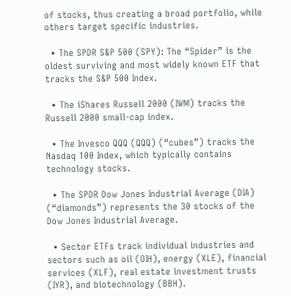of stocks, thus creating a broad portfolio, while others target specific industries.

  • The SPDR S&P 500 (SPY): The “Spider” is the oldest surviving and most widely known ETF that tracks the S&P 500 Index.

  • The iShares Russell 2000 (IWM) tracks the Russell 2000 small-cap index.

  • The Invesco QQQ (QQQ) (“cubes”) tracks the Nasdaq 100 Index, which typically contains technology stocks.

  • The SPDR Dow Jones Industrial Average (DIA) (“diamonds”) represents the 30 stocks of the Dow Jones Industrial Average.

  • Sector ETFs track individual industries and sectors such as oil (OIH), energy (XLE), financial services (XLF), real estate investment trusts (IYR), and biotechnology (BBH).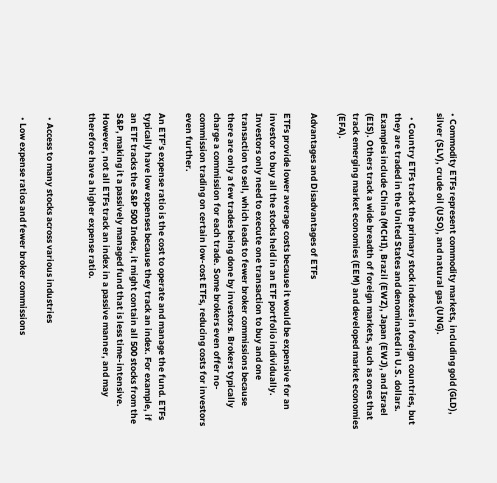• Commodity ETFs represent commodity markets, including gold (GLD), silver (SLV), crude oil (USO), and natural gas (UNG).

  • Country ETFs track the primary stock indexes in foreign countries, but they are traded in the United States and denominated in U.S. dollars. Examples include China (MCHI), Brazil (EWZ), Japan (EWJ), and Israel (EIS). Others track a wide breadth of foreign markets, such as ones that track emerging market economies (EEM) and developed market economies (EFA).

Advantages and Disadvantages of ETFs

ETFs provide lower average costs because it would be expensive for an investor to buy all the stocks held in an ETF portfolio individually. Investors only need to execute one transaction to buy and one transaction to sell, which leads to fewer broker commissions because there are only a few trades being done by investors. Brokers typically charge a commission for each trade. Some brokers even offer no-commission trading on certain low-cost ETFs, reducing costs for investors even further.

An ETF’s expense ratio is the cost to operate and manage the fund. ETFs typically have low expenses because they track an index. For example, if an ETF tracks the S&P 500 Index, it might contain all 500 stocks from the S&P, making it a passively managed fund that is less time-intensive. However, not all ETFs track an index in a passive manner, and may therefore have a higher expense ratio.


  • Access to many stocks across various industries

  • Low expense ratios and fewer broker commissions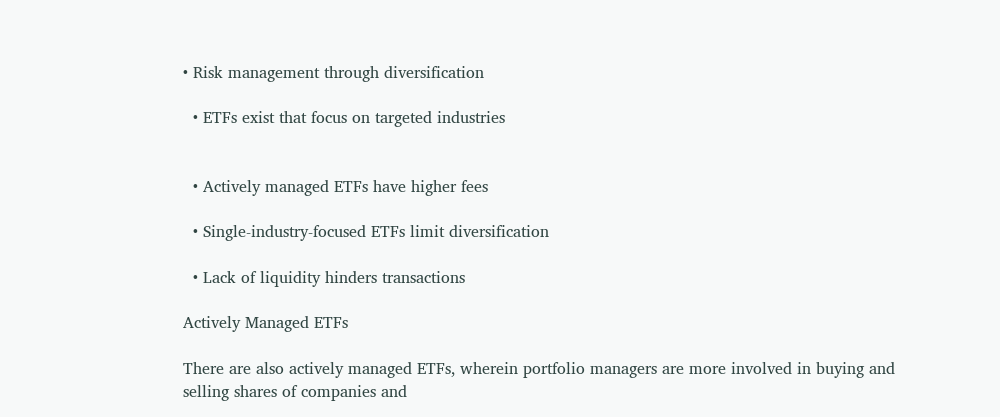• Risk management through diversification

  • ETFs exist that focus on targeted industries


  • Actively managed ETFs have higher fees

  • Single-industry-focused ETFs limit diversification

  • Lack of liquidity hinders transactions

Actively Managed ETFs

There are also actively managed ETFs, wherein portfolio managers are more involved in buying and selling shares of companies and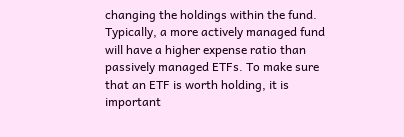changing the holdings within the fund. Typically, a more actively managed fund will have a higher expense ratio than passively managed ETFs. To make sure that an ETF is worth holding, it is important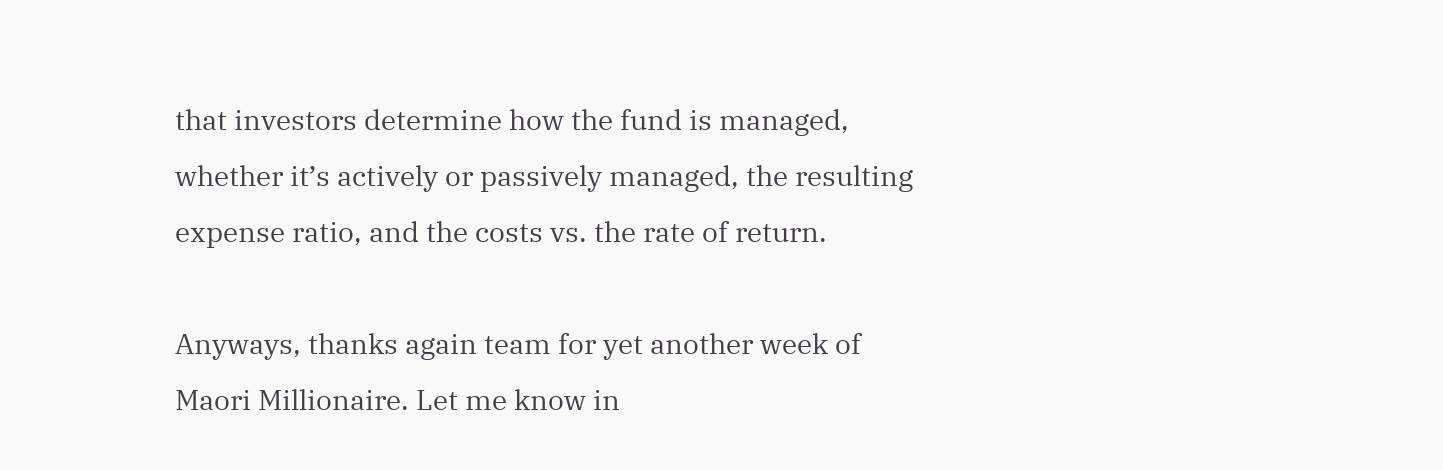that investors determine how the fund is managed, whether it’s actively or passively managed, the resulting expense ratio, and the costs vs. the rate of return.

Anyways, thanks again team for yet another week of Maori Millionaire. Let me know in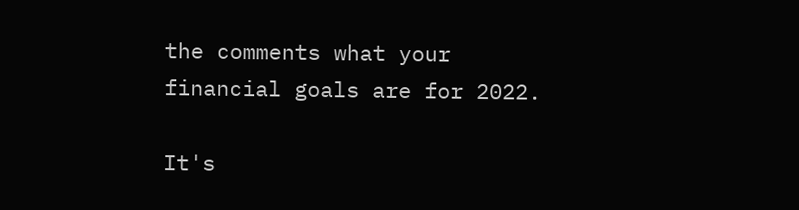the comments what your financial goals are for 2022.

It's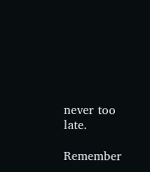never too late.

Remember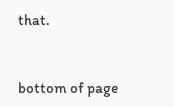that.



bottom of page